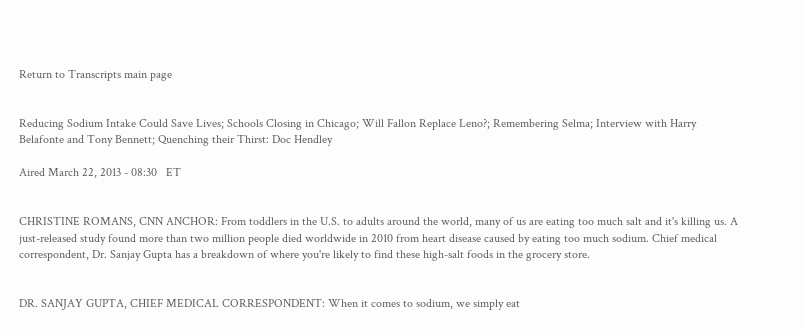Return to Transcripts main page


Reducing Sodium Intake Could Save Lives; Schools Closing in Chicago; Will Fallon Replace Leno?; Remembering Selma; Interview with Harry Belafonte and Tony Bennett; Quenching their Thirst: Doc Hendley

Aired March 22, 2013 - 08:30   ET


CHRISTINE ROMANS, CNN ANCHOR: From toddlers in the U.S. to adults around the world, many of us are eating too much salt and it's killing us. A just-released study found more than two million people died worldwide in 2010 from heart disease caused by eating too much sodium. Chief medical correspondent, Dr. Sanjay Gupta has a breakdown of where you're likely to find these high-salt foods in the grocery store.


DR. SANJAY GUPTA, CHIEF MEDICAL CORRESPONDENT: When it comes to sodium, we simply eat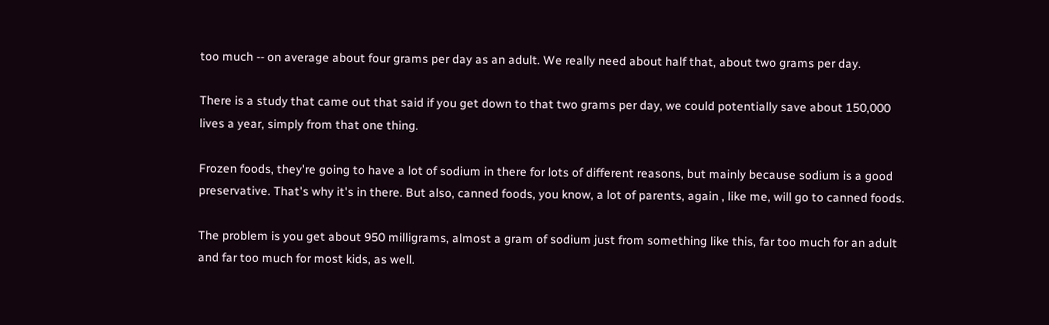too much -- on average about four grams per day as an adult. We really need about half that, about two grams per day.

There is a study that came out that said if you get down to that two grams per day, we could potentially save about 150,000 lives a year, simply from that one thing.

Frozen foods, they're going to have a lot of sodium in there for lots of different reasons, but mainly because sodium is a good preservative. That's why it's in there. But also, canned foods, you know, a lot of parents, again , like me, will go to canned foods.

The problem is you get about 950 milligrams, almost a gram of sodium just from something like this, far too much for an adult and far too much for most kids, as well.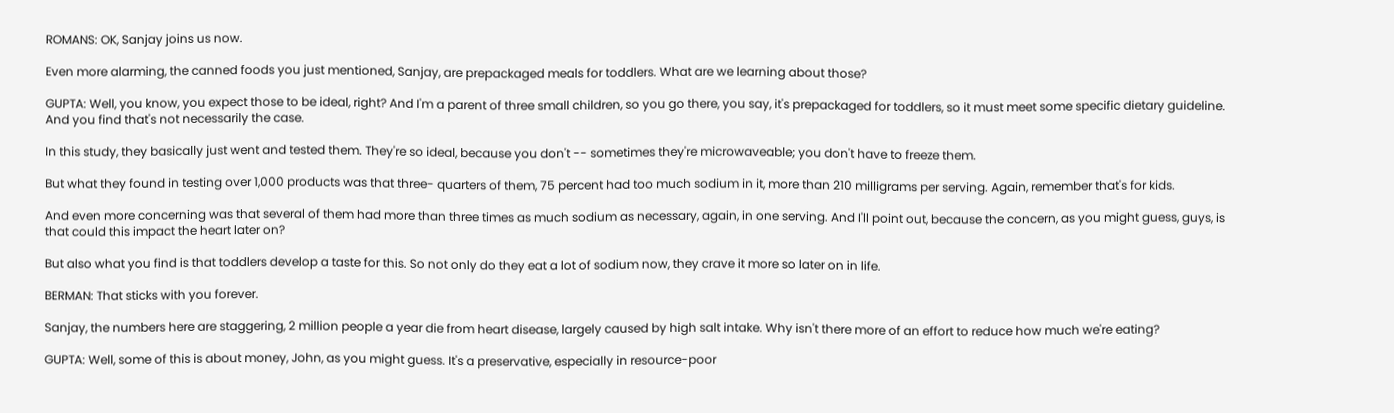ROMANS: OK, Sanjay joins us now.

Even more alarming, the canned foods you just mentioned, Sanjay, are prepackaged meals for toddlers. What are we learning about those?

GUPTA: Well, you know, you expect those to be ideal, right? And I'm a parent of three small children, so you go there, you say, it's prepackaged for toddlers, so it must meet some specific dietary guideline. And you find that's not necessarily the case.

In this study, they basically just went and tested them. They're so ideal, because you don't -- sometimes they're microwaveable; you don't have to freeze them.

But what they found in testing over 1,000 products was that three- quarters of them, 75 percent had too much sodium in it, more than 210 milligrams per serving. Again, remember that's for kids.

And even more concerning was that several of them had more than three times as much sodium as necessary, again, in one serving. And I'll point out, because the concern, as you might guess, guys, is that could this impact the heart later on?

But also what you find is that toddlers develop a taste for this. So not only do they eat a lot of sodium now, they crave it more so later on in life.

BERMAN: That sticks with you forever.

Sanjay, the numbers here are staggering, 2 million people a year die from heart disease, largely caused by high salt intake. Why isn't there more of an effort to reduce how much we're eating?

GUPTA: Well, some of this is about money, John, as you might guess. It's a preservative, especially in resource-poor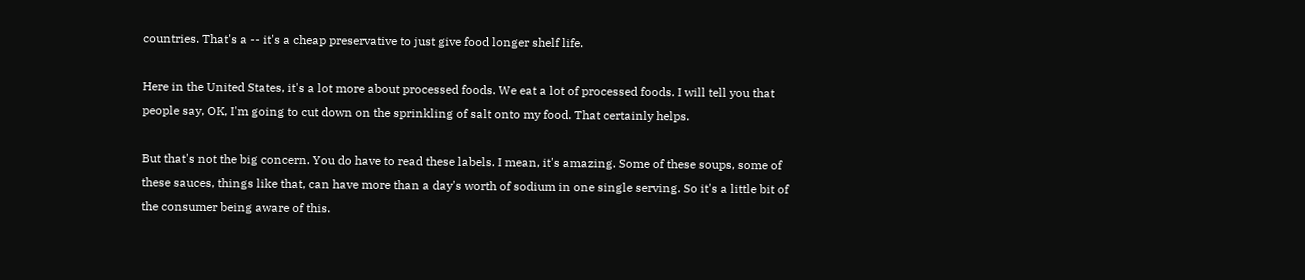countries. That's a -- it's a cheap preservative to just give food longer shelf life.

Here in the United States, it's a lot more about processed foods. We eat a lot of processed foods. I will tell you that people say, OK, I'm going to cut down on the sprinkling of salt onto my food. That certainly helps.

But that's not the big concern. You do have to read these labels. I mean, it's amazing. Some of these soups, some of these sauces, things like that, can have more than a day's worth of sodium in one single serving. So it's a little bit of the consumer being aware of this.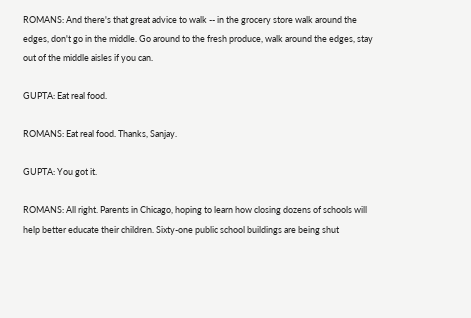ROMANS: And there's that great advice to walk -- in the grocery store walk around the edges, don't go in the middle. Go around to the fresh produce, walk around the edges, stay out of the middle aisles if you can.

GUPTA: Eat real food.

ROMANS: Eat real food. Thanks, Sanjay.

GUPTA: You got it.

ROMANS: All right. Parents in Chicago, hoping to learn how closing dozens of schools will help better educate their children. Sixty-one public school buildings are being shut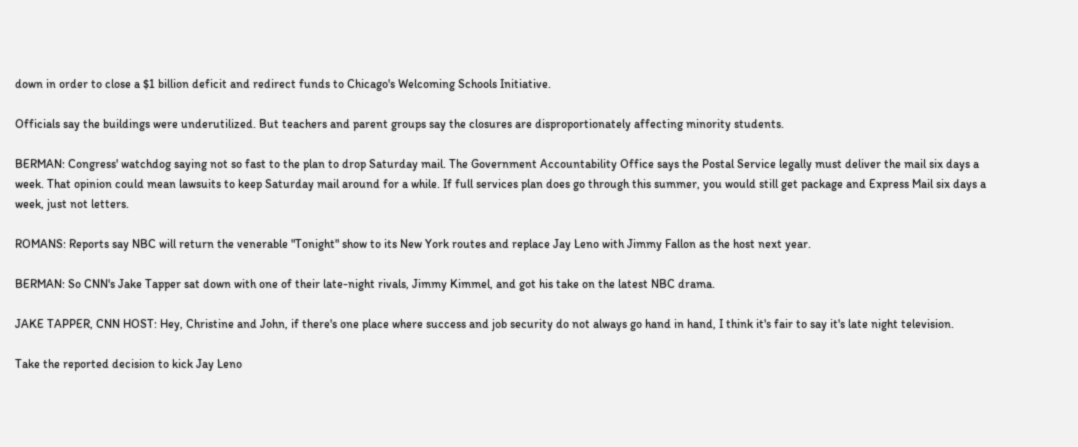down in order to close a $1 billion deficit and redirect funds to Chicago's Welcoming Schools Initiative.

Officials say the buildings were underutilized. But teachers and parent groups say the closures are disproportionately affecting minority students.

BERMAN: Congress' watchdog saying not so fast to the plan to drop Saturday mail. The Government Accountability Office says the Postal Service legally must deliver the mail six days a week. That opinion could mean lawsuits to keep Saturday mail around for a while. If full services plan does go through this summer, you would still get package and Express Mail six days a week, just not letters.

ROMANS: Reports say NBC will return the venerable "Tonight" show to its New York routes and replace Jay Leno with Jimmy Fallon as the host next year.

BERMAN: So CNN's Jake Tapper sat down with one of their late-night rivals, Jimmy Kimmel, and got his take on the latest NBC drama.

JAKE TAPPER, CNN HOST: Hey, Christine and John, if there's one place where success and job security do not always go hand in hand, I think it's fair to say it's late night television.

Take the reported decision to kick Jay Leno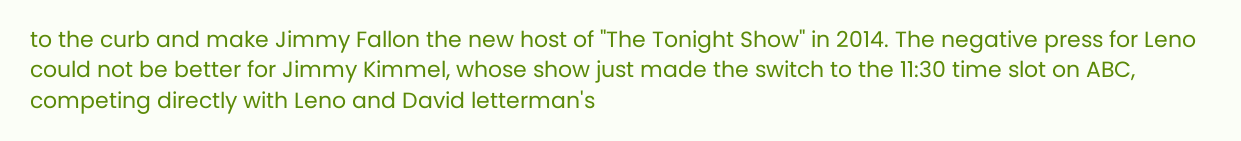to the curb and make Jimmy Fallon the new host of "The Tonight Show" in 2014. The negative press for Leno could not be better for Jimmy Kimmel, whose show just made the switch to the 11:30 time slot on ABC, competing directly with Leno and David letterman's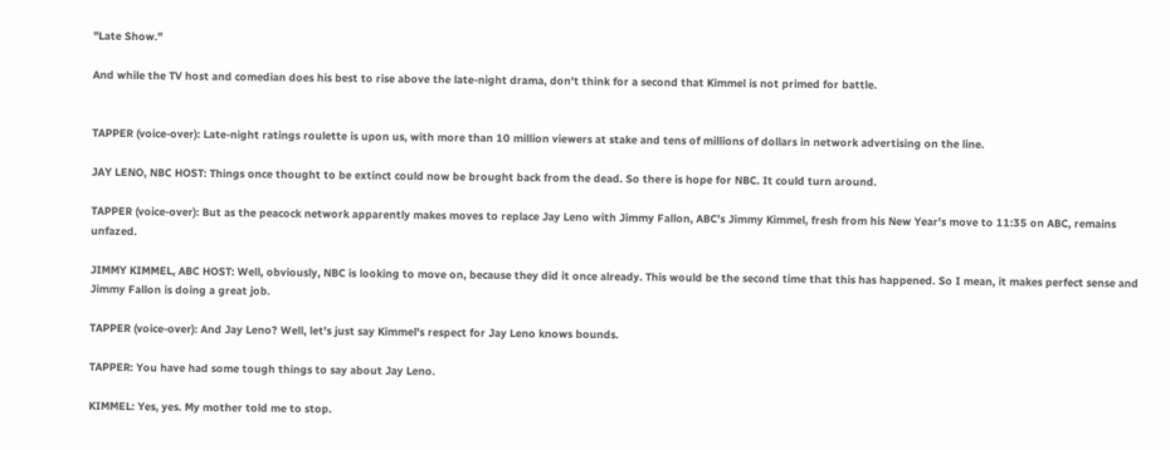"Late Show."

And while the TV host and comedian does his best to rise above the late-night drama, don't think for a second that Kimmel is not primed for battle.


TAPPER (voice-over): Late-night ratings roulette is upon us, with more than 10 million viewers at stake and tens of millions of dollars in network advertising on the line.

JAY LENO, NBC HOST: Things once thought to be extinct could now be brought back from the dead. So there is hope for NBC. It could turn around.

TAPPER (voice-over): But as the peacock network apparently makes moves to replace Jay Leno with Jimmy Fallon, ABC's Jimmy Kimmel, fresh from his New Year's move to 11:35 on ABC, remains unfazed.

JIMMY KIMMEL, ABC HOST: Well, obviously, NBC is looking to move on, because they did it once already. This would be the second time that this has happened. So I mean, it makes perfect sense and Jimmy Fallon is doing a great job.

TAPPER (voice-over): And Jay Leno? Well, let's just say Kimmel's respect for Jay Leno knows bounds.

TAPPER: You have had some tough things to say about Jay Leno.

KIMMEL: Yes, yes. My mother told me to stop.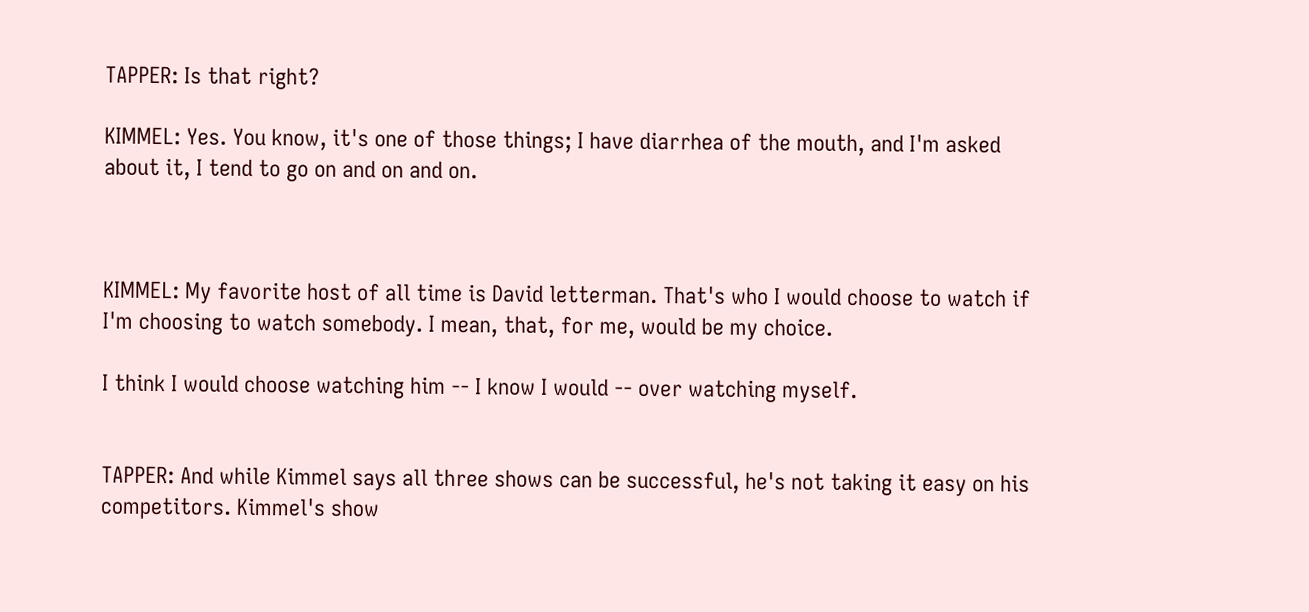TAPPER: Is that right?

KIMMEL: Yes. You know, it's one of those things; I have diarrhea of the mouth, and I'm asked about it, I tend to go on and on and on.



KIMMEL: My favorite host of all time is David letterman. That's who I would choose to watch if I'm choosing to watch somebody. I mean, that, for me, would be my choice.

I think I would choose watching him -- I know I would -- over watching myself.


TAPPER: And while Kimmel says all three shows can be successful, he's not taking it easy on his competitors. Kimmel's show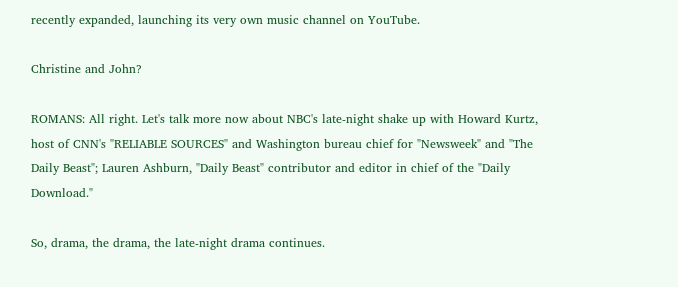recently expanded, launching its very own music channel on YouTube.

Christine and John?

ROMANS: All right. Let's talk more now about NBC's late-night shake up with Howard Kurtz, host of CNN's "RELIABLE SOURCES" and Washington bureau chief for "Newsweek" and "The Daily Beast"; Lauren Ashburn, "Daily Beast" contributor and editor in chief of the "Daily Download."

So, drama, the drama, the late-night drama continues.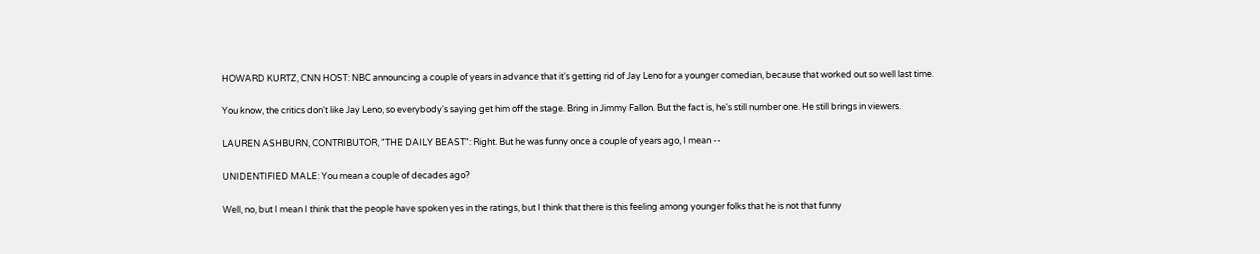HOWARD KURTZ, CNN HOST: NBC announcing a couple of years in advance that it's getting rid of Jay Leno for a younger comedian, because that worked out so well last time.

You know, the critics don't like Jay Leno, so everybody's saying get him off the stage. Bring in Jimmy Fallon. But the fact is, he's still number one. He still brings in viewers.

LAUREN ASHBURN, CONTRIBUTOR, "THE DAILY BEAST": Right. But he was funny once a couple of years ago, I mean --

UNIDENTIFIED MALE: You mean a couple of decades ago?

Well, no, but I mean I think that the people have spoken yes in the ratings, but I think that there is this feeling among younger folks that he is not that funny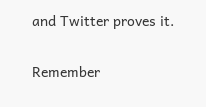and Twitter proves it.

Remember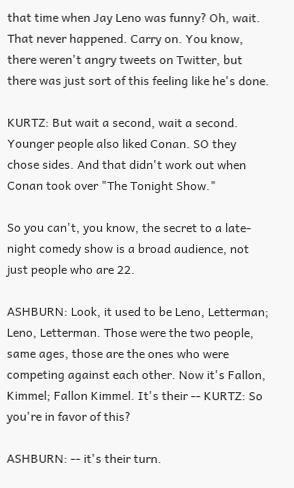that time when Jay Leno was funny? Oh, wait. That never happened. Carry on. You know, there weren't angry tweets on Twitter, but there was just sort of this feeling like he's done.

KURTZ: But wait a second, wait a second. Younger people also liked Conan. SO they chose sides. And that didn't work out when Conan took over "The Tonight Show."

So you can't, you know, the secret to a late-night comedy show is a broad audience, not just people who are 22.

ASHBURN: Look, it used to be Leno, Letterman; Leno, Letterman. Those were the two people, same ages, those are the ones who were competing against each other. Now it's Fallon, Kimmel; Fallon Kimmel. It's their -- KURTZ: So you're in favor of this?

ASHBURN: -- it's their turn.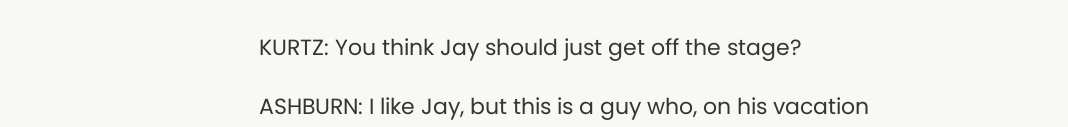KURTZ: You think Jay should just get off the stage?

ASHBURN: I like Jay, but this is a guy who, on his vacation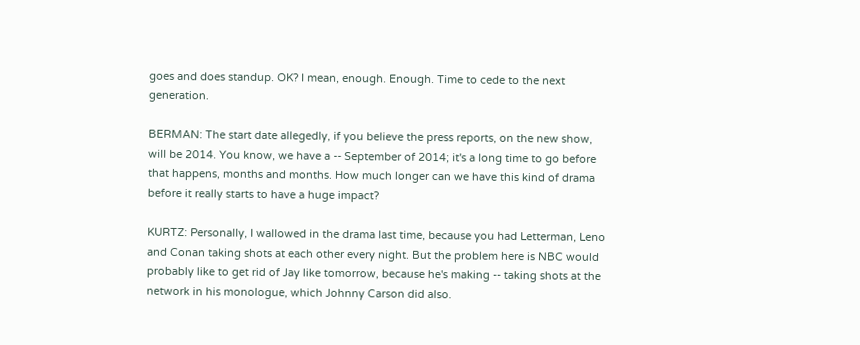goes and does standup. OK? I mean, enough. Enough. Time to cede to the next generation.

BERMAN: The start date allegedly, if you believe the press reports, on the new show, will be 2014. You know, we have a -- September of 2014; it's a long time to go before that happens, months and months. How much longer can we have this kind of drama before it really starts to have a huge impact?

KURTZ: Personally, I wallowed in the drama last time, because you had Letterman, Leno and Conan taking shots at each other every night. But the problem here is NBC would probably like to get rid of Jay like tomorrow, because he's making -- taking shots at the network in his monologue, which Johnny Carson did also.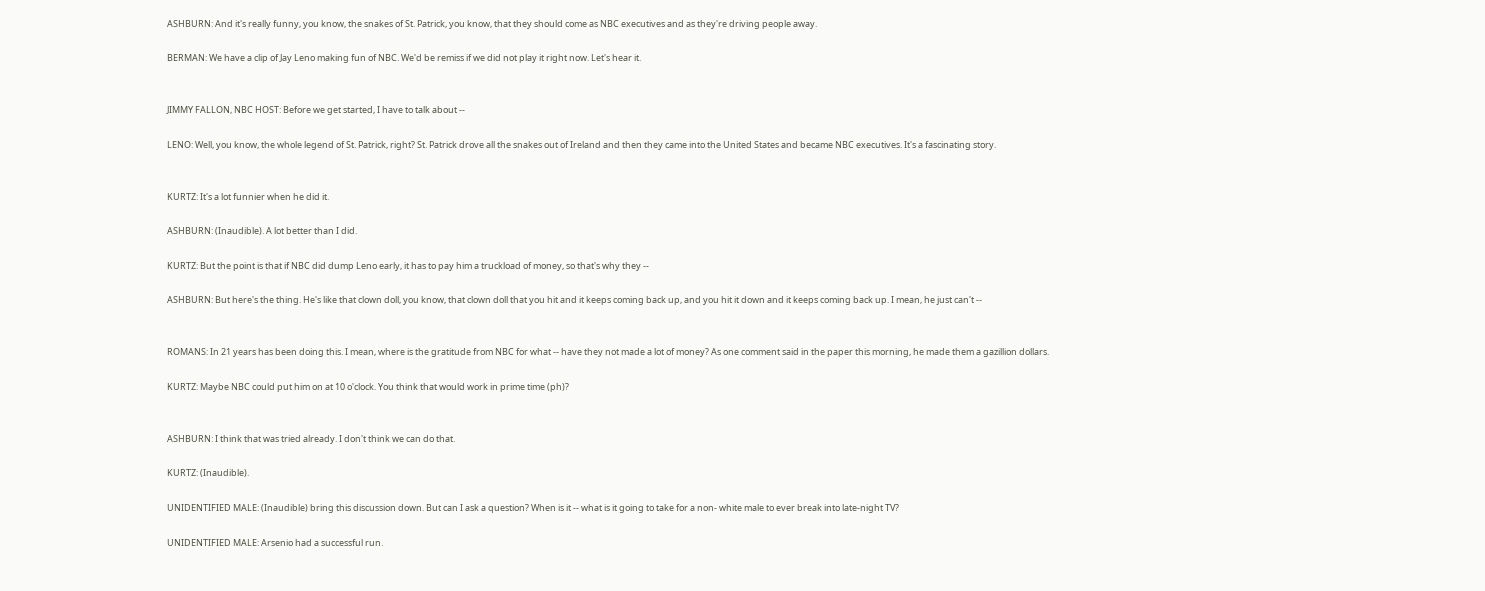ASHBURN: And it's really funny, you know, the snakes of St. Patrick, you know, that they should come as NBC executives and as they're driving people away.

BERMAN: We have a clip of Jay Leno making fun of NBC. We'd be remiss if we did not play it right now. Let's hear it.


JIMMY FALLON, NBC HOST: Before we get started, I have to talk about --

LENO: Well, you know, the whole legend of St. Patrick, right? St. Patrick drove all the snakes out of Ireland and then they came into the United States and became NBC executives. It's a fascinating story.


KURTZ: It's a lot funnier when he did it.

ASHBURN: (Inaudible). A lot better than I did.

KURTZ: But the point is that if NBC did dump Leno early, it has to pay him a truckload of money, so that's why they --

ASHBURN: But here's the thing. He's like that clown doll, you know, that clown doll that you hit and it keeps coming back up, and you hit it down and it keeps coming back up. I mean, he just can't --


ROMANS: In 21 years has been doing this. I mean, where is the gratitude from NBC for what -- have they not made a lot of money? As one comment said in the paper this morning, he made them a gazillion dollars.

KURTZ: Maybe NBC could put him on at 10 o'clock. You think that would work in prime time (ph)?


ASHBURN: I think that was tried already. I don't think we can do that.

KURTZ: (Inaudible).

UNIDENTIFIED MALE: (Inaudible) bring this discussion down. But can I ask a question? When is it -- what is it going to take for a non- white male to ever break into late-night TV?

UNIDENTIFIED MALE: Arsenio had a successful run.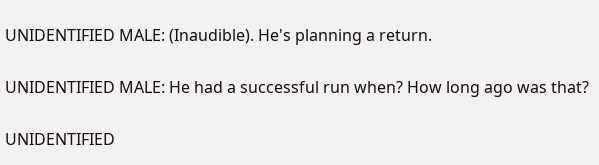UNIDENTIFIED MALE: (Inaudible). He's planning a return.

UNIDENTIFIED MALE: He had a successful run when? How long ago was that?

UNIDENTIFIED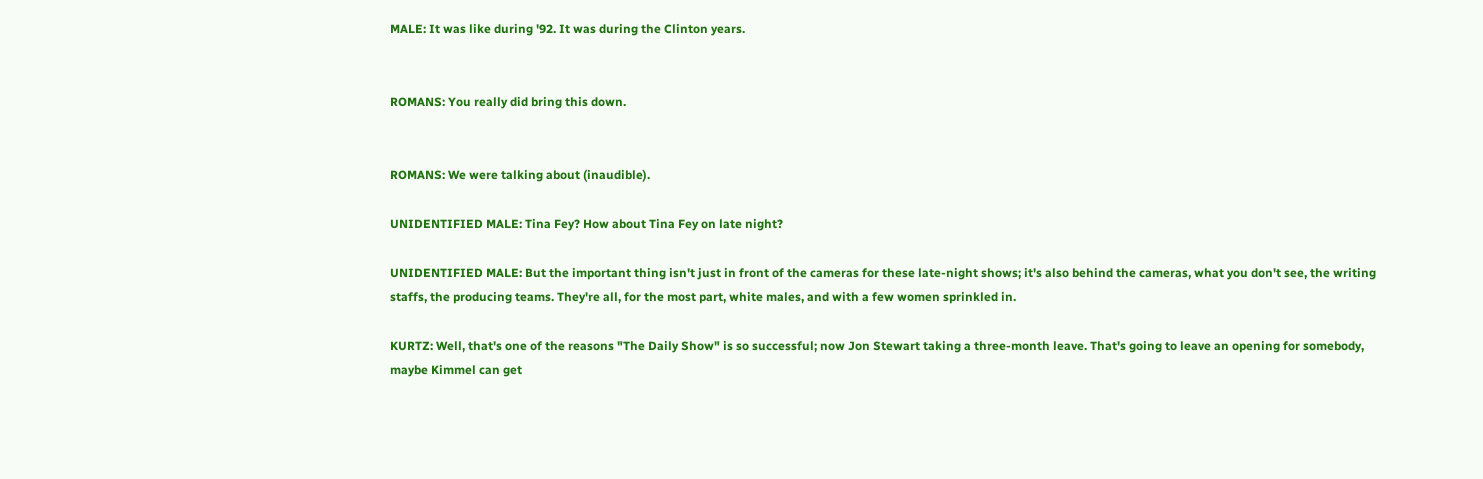MALE: It was like during '92. It was during the Clinton years.


ROMANS: You really did bring this down.


ROMANS: We were talking about (inaudible).

UNIDENTIFIED MALE: Tina Fey? How about Tina Fey on late night?

UNIDENTIFIED MALE: But the important thing isn't just in front of the cameras for these late-night shows; it's also behind the cameras, what you don't see, the writing staffs, the producing teams. They're all, for the most part, white males, and with a few women sprinkled in.

KURTZ: Well, that's one of the reasons "The Daily Show" is so successful; now Jon Stewart taking a three-month leave. That's going to leave an opening for somebody, maybe Kimmel can get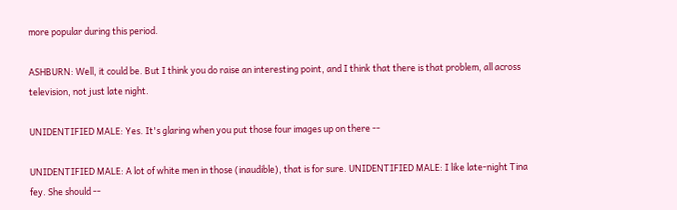more popular during this period.

ASHBURN: Well, it could be. But I think you do raise an interesting point, and I think that there is that problem, all across television, not just late night.

UNIDENTIFIED MALE: Yes. It's glaring when you put those four images up on there --

UNIDENTIFIED MALE: A lot of white men in those (inaudible), that is for sure. UNIDENTIFIED MALE: I like late-night Tina fey. She should --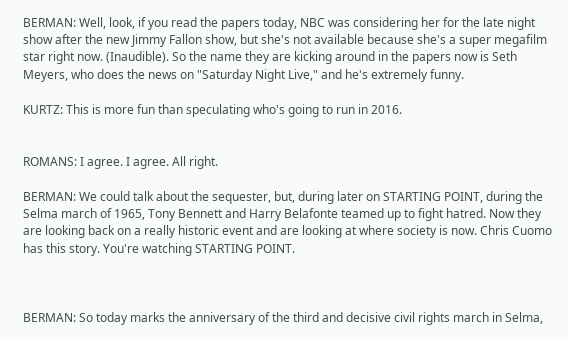BERMAN: Well, look, if you read the papers today, NBC was considering her for the late night show after the new Jimmy Fallon show, but she's not available because she's a super megafilm star right now. (Inaudible). So the name they are kicking around in the papers now is Seth Meyers, who does the news on "Saturday Night Live," and he's extremely funny.

KURTZ: This is more fun than speculating who's going to run in 2016.


ROMANS: I agree. I agree. All right.

BERMAN: We could talk about the sequester, but, during later on STARTING POINT, during the Selma march of 1965, Tony Bennett and Harry Belafonte teamed up to fight hatred. Now they are looking back on a really historic event and are looking at where society is now. Chris Cuomo has this story. You're watching STARTING POINT.



BERMAN: So today marks the anniversary of the third and decisive civil rights march in Selma,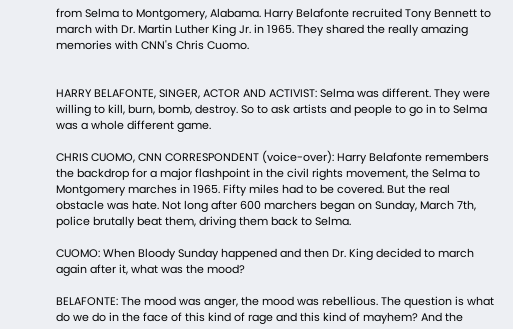from Selma to Montgomery, Alabama. Harry Belafonte recruited Tony Bennett to march with Dr. Martin Luther King Jr. in 1965. They shared the really amazing memories with CNN's Chris Cuomo.


HARRY BELAFONTE, SINGER, ACTOR AND ACTIVIST: Selma was different. They were willing to kill, burn, bomb, destroy. So to ask artists and people to go in to Selma was a whole different game.

CHRIS CUOMO, CNN CORRESPONDENT (voice-over): Harry Belafonte remembers the backdrop for a major flashpoint in the civil rights movement, the Selma to Montgomery marches in 1965. Fifty miles had to be covered. But the real obstacle was hate. Not long after 600 marchers began on Sunday, March 7th, police brutally beat them, driving them back to Selma.

CUOMO: When Bloody Sunday happened and then Dr. King decided to march again after it, what was the mood?

BELAFONTE: The mood was anger, the mood was rebellious. The question is what do we do in the face of this kind of rage and this kind of mayhem? And the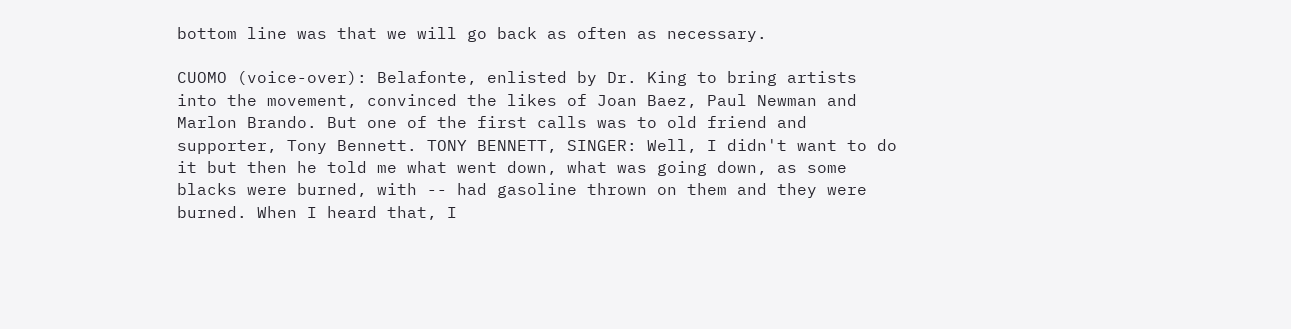bottom line was that we will go back as often as necessary.

CUOMO (voice-over): Belafonte, enlisted by Dr. King to bring artists into the movement, convinced the likes of Joan Baez, Paul Newman and Marlon Brando. But one of the first calls was to old friend and supporter, Tony Bennett. TONY BENNETT, SINGER: Well, I didn't want to do it but then he told me what went down, what was going down, as some blacks were burned, with -- had gasoline thrown on them and they were burned. When I heard that, I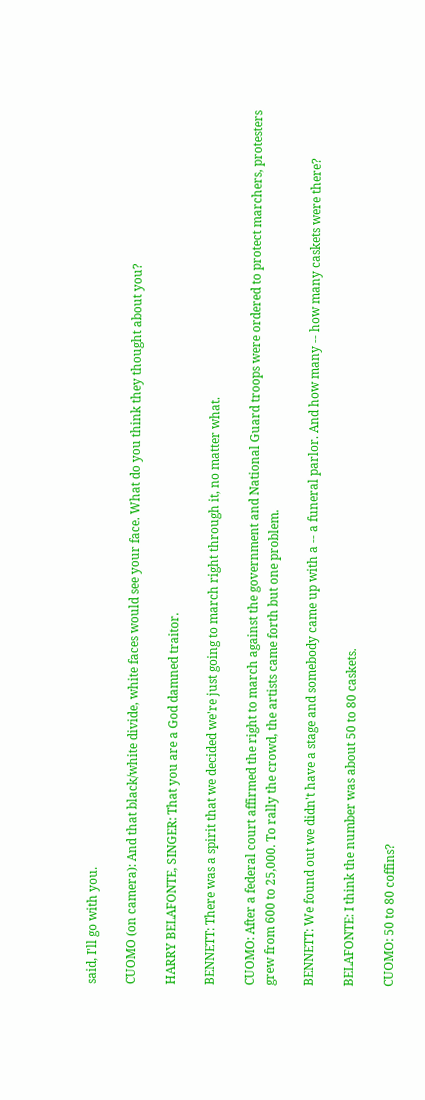said, I'll go with you.

CUOMO (on camera): And that black/white divide, white faces would see your face. What do you think they thought about you?

HARRY BELAFONTE, SINGER: That you are a God damned traitor.

BENNETT: There was a spirit that we decided we're just going to march right through it, no matter what.

CUOMO: After a federal court affirmed the right to march against the government and National Guard troops were ordered to protect marchers, protesters grew from 600 to 25,000. To rally the crowd, the artists came forth but one problem.

BENNETT: We found out we didn't have a stage and somebody came up with a -- a funeral parlor. And how many -- how many caskets were there?

BELAFONTE: I think the number was about 50 to 80 caskets.

CUOMO: 50 to 80 coffins?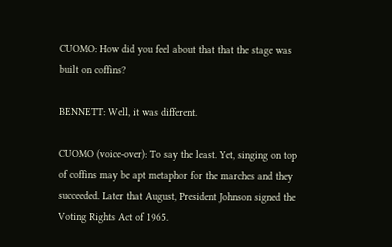CUOMO: How did you feel about that that the stage was built on coffins?

BENNETT: Well, it was different.

CUOMO (voice-over): To say the least. Yet, singing on top of coffins may be apt metaphor for the marches and they succeeded. Later that August, President Johnson signed the Voting Rights Act of 1965.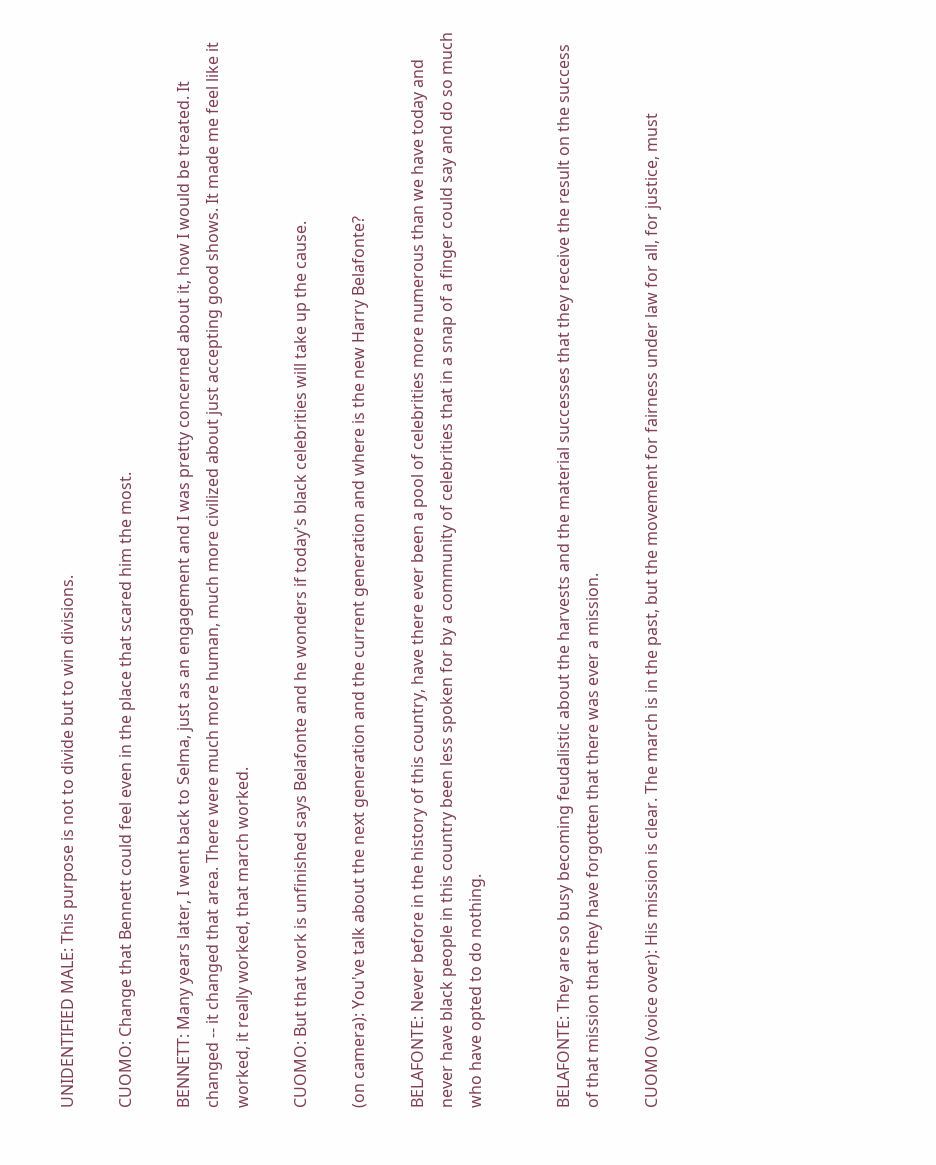UNIDENTIFIED MALE: This purpose is not to divide but to win divisions.

CUOMO: Change that Bennett could feel even in the place that scared him the most.

BENNETT: Many years later, I went back to Selma, just as an engagement and I was pretty concerned about it, how I would be treated. It changed -- it changed that area. There were much more human, much more civilized about just accepting good shows. It made me feel like it worked, it really worked, that march worked.

CUOMO: But that work is unfinished says Belafonte and he wonders if today's black celebrities will take up the cause.

(on camera): You've talk about the next generation and the current generation and where is the new Harry Belafonte?

BELAFONTE: Never before in the history of this country, have there ever been a pool of celebrities more numerous than we have today and never have black people in this country been less spoken for by a community of celebrities that in a snap of a finger could say and do so much who have opted to do nothing.


BELAFONTE: They are so busy becoming feudalistic about the harvests and the material successes that they receive the result on the success of that mission that they have forgotten that there was ever a mission.

CUOMO (voice over): His mission is clear. The march is in the past, but the movement for fairness under law for all, for justice, must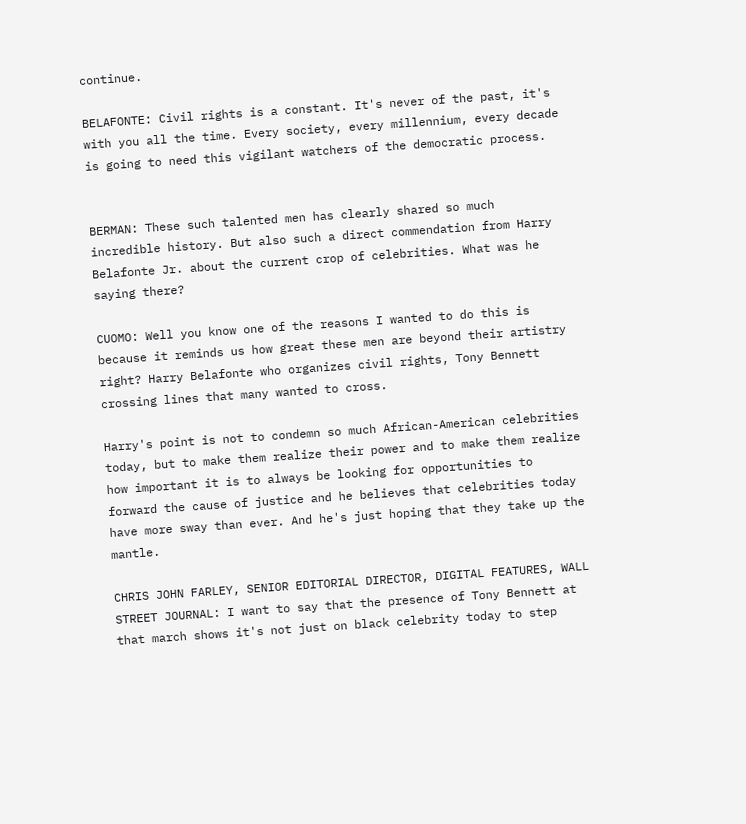continue.

BELAFONTE: Civil rights is a constant. It's never of the past, it's with you all the time. Every society, every millennium, every decade is going to need this vigilant watchers of the democratic process.


BERMAN: These such talented men has clearly shared so much incredible history. But also such a direct commendation from Harry Belafonte Jr. about the current crop of celebrities. What was he saying there?

CUOMO: Well you know one of the reasons I wanted to do this is because it reminds us how great these men are beyond their artistry right? Harry Belafonte who organizes civil rights, Tony Bennett crossing lines that many wanted to cross.

Harry's point is not to condemn so much African-American celebrities today, but to make them realize their power and to make them realize how important it is to always be looking for opportunities to forward the cause of justice and he believes that celebrities today have more sway than ever. And he's just hoping that they take up the mantle.

CHRIS JOHN FARLEY, SENIOR EDITORIAL DIRECTOR, DIGITAL FEATURES, WALL STREET JOURNAL: I want to say that the presence of Tony Bennett at that march shows it's not just on black celebrity today to step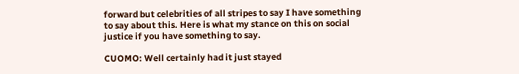forward but celebrities of all stripes to say I have something to say about this. Here is what my stance on this on social justice if you have something to say.

CUOMO: Well certainly had it just stayed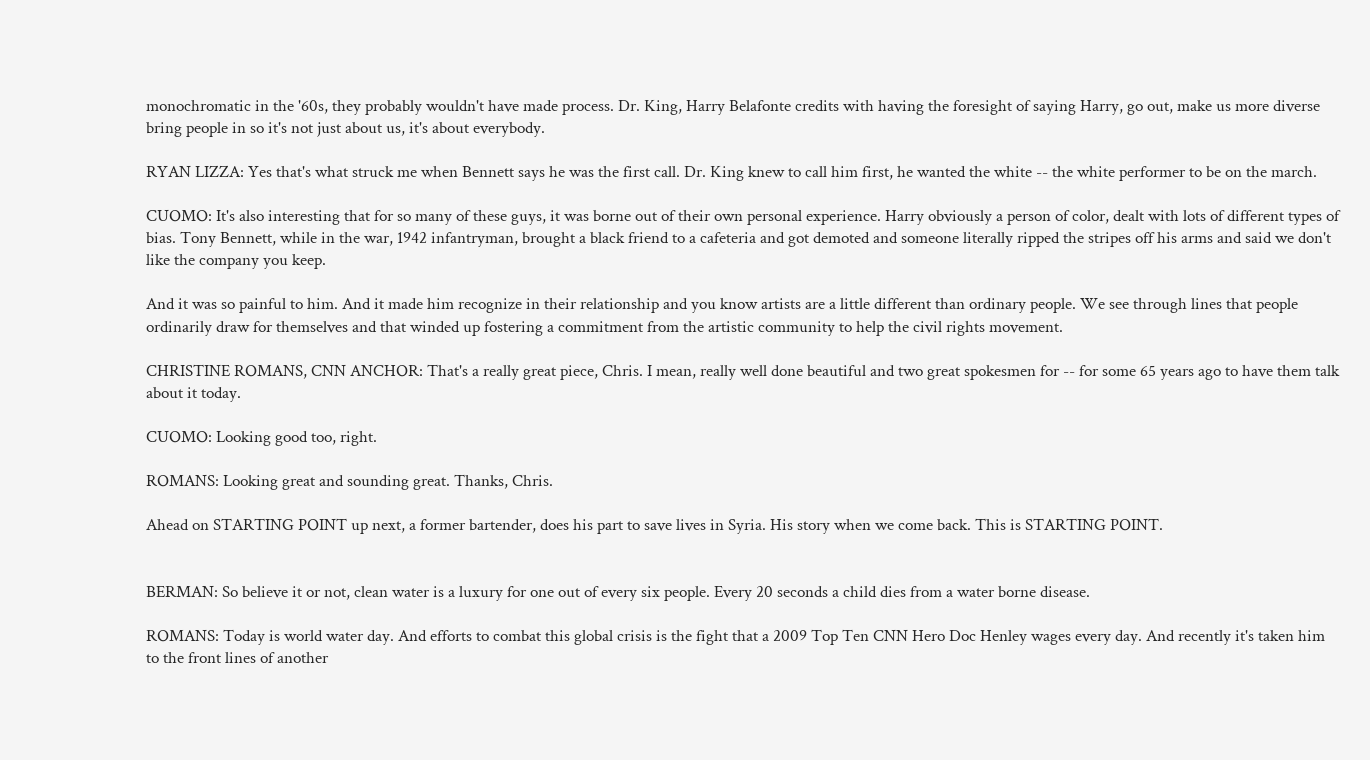monochromatic in the '60s, they probably wouldn't have made process. Dr. King, Harry Belafonte credits with having the foresight of saying Harry, go out, make us more diverse bring people in so it's not just about us, it's about everybody.

RYAN LIZZA: Yes that's what struck me when Bennett says he was the first call. Dr. King knew to call him first, he wanted the white -- the white performer to be on the march.

CUOMO: It's also interesting that for so many of these guys, it was borne out of their own personal experience. Harry obviously a person of color, dealt with lots of different types of bias. Tony Bennett, while in the war, 1942 infantryman, brought a black friend to a cafeteria and got demoted and someone literally ripped the stripes off his arms and said we don't like the company you keep.

And it was so painful to him. And it made him recognize in their relationship and you know artists are a little different than ordinary people. We see through lines that people ordinarily draw for themselves and that winded up fostering a commitment from the artistic community to help the civil rights movement.

CHRISTINE ROMANS, CNN ANCHOR: That's a really great piece, Chris. I mean, really well done beautiful and two great spokesmen for -- for some 65 years ago to have them talk about it today.

CUOMO: Looking good too, right.

ROMANS: Looking great and sounding great. Thanks, Chris.

Ahead on STARTING POINT up next, a former bartender, does his part to save lives in Syria. His story when we come back. This is STARTING POINT.


BERMAN: So believe it or not, clean water is a luxury for one out of every six people. Every 20 seconds a child dies from a water borne disease.

ROMANS: Today is world water day. And efforts to combat this global crisis is the fight that a 2009 Top Ten CNN Hero Doc Henley wages every day. And recently it's taken him to the front lines of another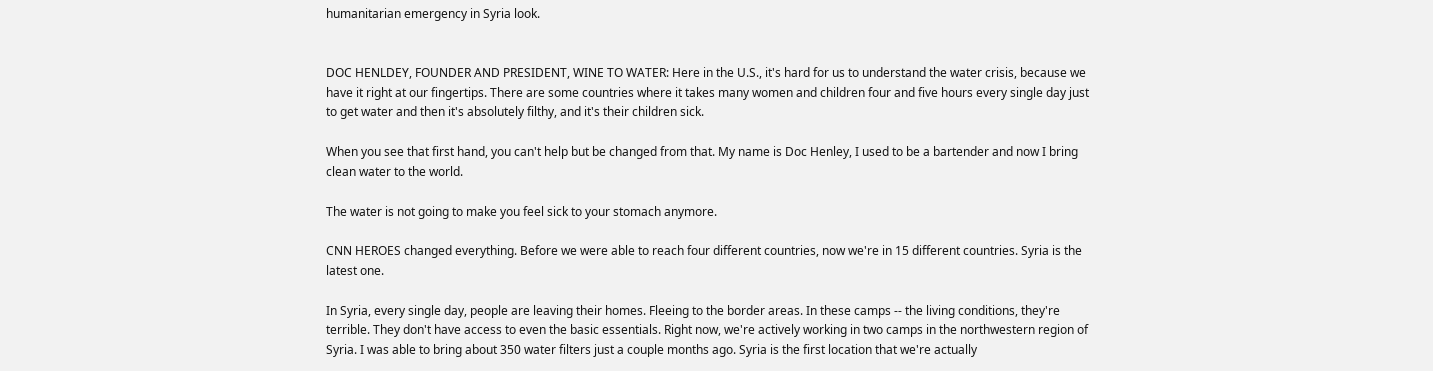humanitarian emergency in Syria look.


DOC HENLDEY, FOUNDER AND PRESIDENT, WINE TO WATER: Here in the U.S., it's hard for us to understand the water crisis, because we have it right at our fingertips. There are some countries where it takes many women and children four and five hours every single day just to get water and then it's absolutely filthy, and it's their children sick.

When you see that first hand, you can't help but be changed from that. My name is Doc Henley, I used to be a bartender and now I bring clean water to the world.

The water is not going to make you feel sick to your stomach anymore.

CNN HEROES changed everything. Before we were able to reach four different countries, now we're in 15 different countries. Syria is the latest one.

In Syria, every single day, people are leaving their homes. Fleeing to the border areas. In these camps -- the living conditions, they're terrible. They don't have access to even the basic essentials. Right now, we're actively working in two camps in the northwestern region of Syria. I was able to bring about 350 water filters just a couple months ago. Syria is the first location that we're actually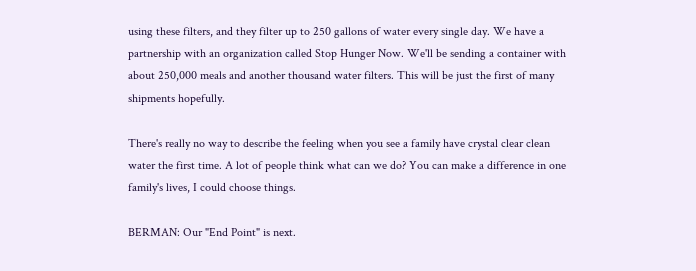using these filters, and they filter up to 250 gallons of water every single day. We have a partnership with an organization called Stop Hunger Now. We'll be sending a container with about 250,000 meals and another thousand water filters. This will be just the first of many shipments hopefully.

There's really no way to describe the feeling when you see a family have crystal clear clean water the first time. A lot of people think what can we do? You can make a difference in one family's lives, I could choose things.

BERMAN: Our "End Point" is next.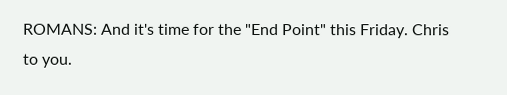ROMANS: And it's time for the "End Point" this Friday. Chris to you.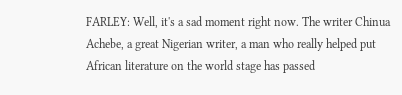FARLEY: Well, it's a sad moment right now. The writer Chinua Achebe, a great Nigerian writer, a man who really helped put African literature on the world stage has passed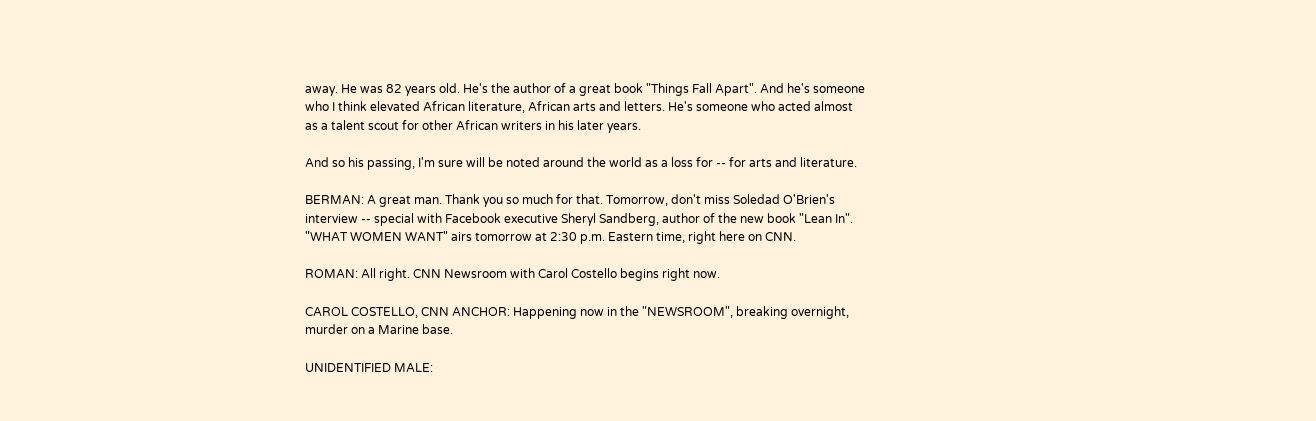away. He was 82 years old. He's the author of a great book "Things Fall Apart". And he's someone who I think elevated African literature, African arts and letters. He's someone who acted almost as a talent scout for other African writers in his later years.

And so his passing, I'm sure will be noted around the world as a loss for -- for arts and literature.

BERMAN: A great man. Thank you so much for that. Tomorrow, don't miss Soledad O'Brien's interview -- special with Facebook executive Sheryl Sandberg, author of the new book "Lean In". "WHAT WOMEN WANT" airs tomorrow at 2:30 p.m. Eastern time, right here on CNN.

ROMAN: All right. CNN Newsroom with Carol Costello begins right now.

CAROL COSTELLO, CNN ANCHOR: Happening now in the "NEWSROOM", breaking overnight, murder on a Marine base.

UNIDENTIFIED MALE: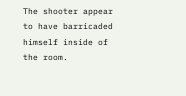The shooter appear to have barricaded himself inside of the room.